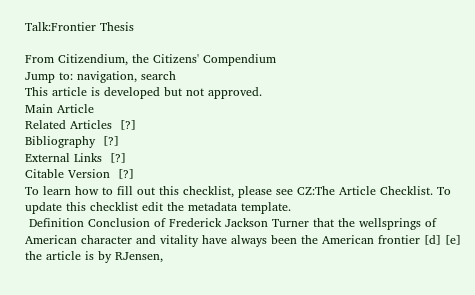Talk:Frontier Thesis

From Citizendium, the Citizens' Compendium
Jump to: navigation, search
This article is developed but not approved.
Main Article
Related Articles  [?]
Bibliography  [?]
External Links  [?]
Citable Version  [?]
To learn how to fill out this checklist, please see CZ:The Article Checklist. To update this checklist edit the metadata template.
 Definition Conclusion of Frederick Jackson Turner that the wellsprings of American character and vitality have always been the American frontier [d] [e]
the article is by RJensen,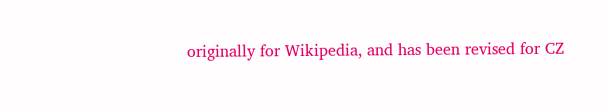originally for Wikipedia, and has been revised for CZ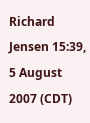Richard Jensen 15:39, 5 August 2007 (CDT)